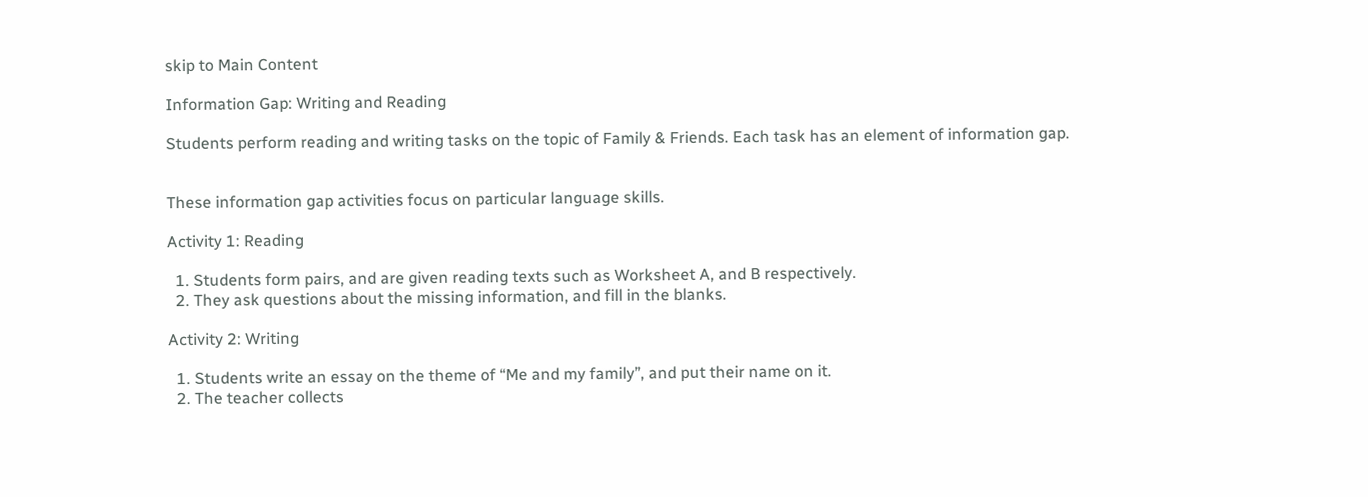skip to Main Content

Information Gap: Writing and Reading

Students perform reading and writing tasks on the topic of Family & Friends. Each task has an element of information gap.


These information gap activities focus on particular language skills.

Activity 1: Reading

  1. Students form pairs, and are given reading texts such as Worksheet A, and B respectively.
  2. They ask questions about the missing information, and fill in the blanks.

Activity 2: Writing

  1. Students write an essay on the theme of “Me and my family”, and put their name on it.
  2. The teacher collects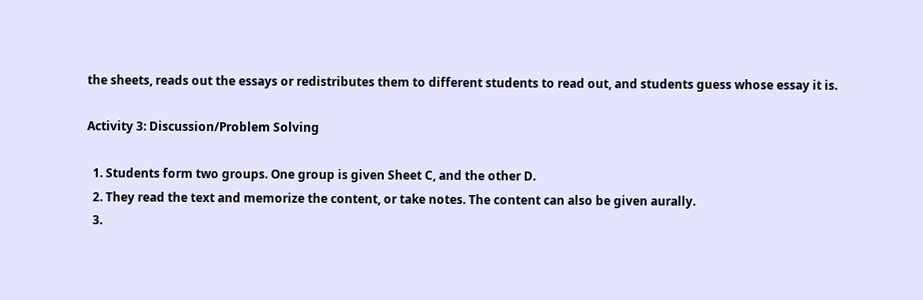the sheets, reads out the essays or redistributes them to different students to read out, and students guess whose essay it is.

Activity 3: Discussion/Problem Solving

  1. Students form two groups. One group is given Sheet C, and the other D.
  2. They read the text and memorize the content, or take notes. The content can also be given aurally.
  3.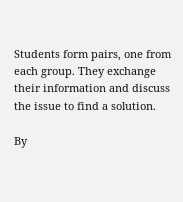Students form pairs, one from each group. They exchange their information and discuss the issue to find a solution.

By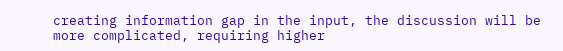creating information gap in the input, the discussion will be more complicated, requiring higher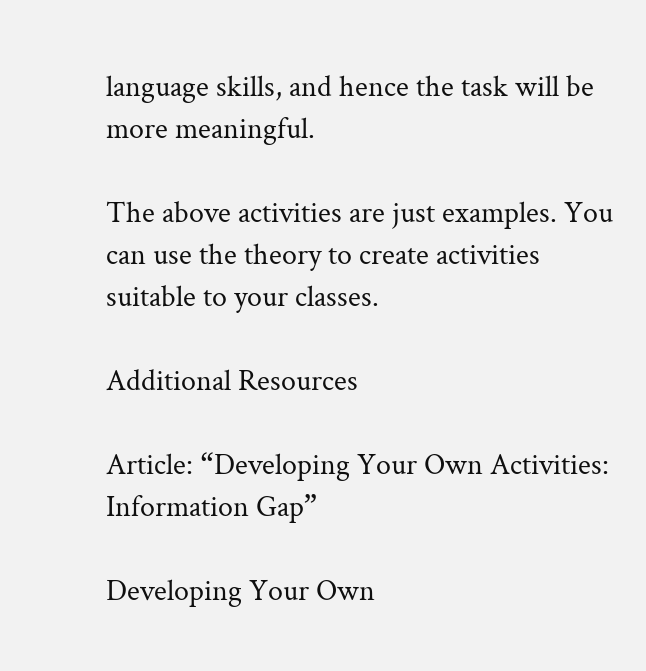language skills, and hence the task will be more meaningful.

The above activities are just examples. You can use the theory to create activities suitable to your classes.

Additional Resources

Article: “Developing Your Own Activities: Information Gap”

Developing Your Own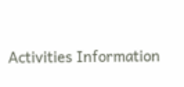Activities Information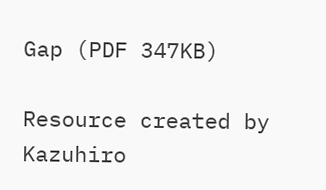Gap (PDF 347KB)

Resource created by Kazuhiro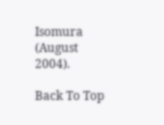Isomura (August 2004).

Back To Top